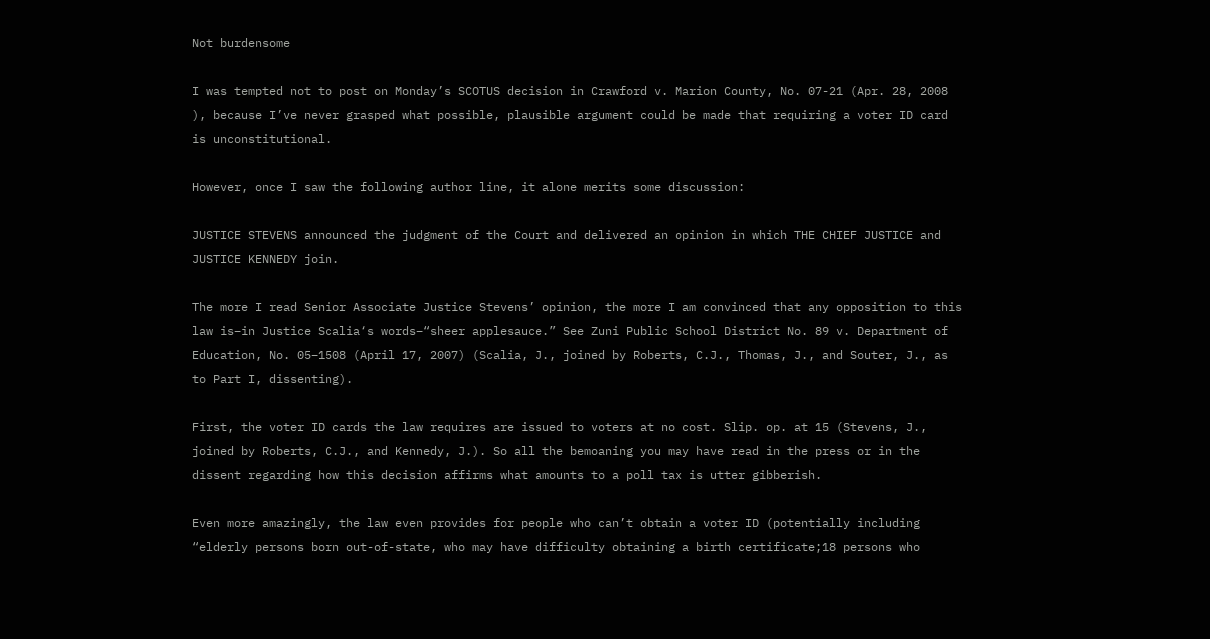Not burdensome

I was tempted not to post on Monday’s SCOTUS decision in Crawford v. Marion County, No. 07-21 (Apr. 28, 2008 ), because I’ve never grasped what possible, plausible argument could be made that requiring a voter ID card is unconstitutional.

However, once I saw the following author line, it alone merits some discussion:

JUSTICE STEVENS announced the judgment of the Court and delivered an opinion in which THE CHIEF JUSTICE and JUSTICE KENNEDY join.

The more I read Senior Associate Justice Stevens’ opinion, the more I am convinced that any opposition to this law is–in Justice Scalia‘s words–“sheer applesauce.” See Zuni Public School District No. 89 v. Department of Education, No. 05–1508 (April 17, 2007) (Scalia, J., joined by Roberts, C.J., Thomas, J., and Souter, J., as to Part I, dissenting).

First, the voter ID cards the law requires are issued to voters at no cost. Slip. op. at 15 (Stevens, J., joined by Roberts, C.J., and Kennedy, J.). So all the bemoaning you may have read in the press or in the dissent regarding how this decision affirms what amounts to a poll tax is utter gibberish.

Even more amazingly, the law even provides for people who can’t obtain a voter ID (potentially including “elderly persons born out-of-state, who may have difficulty obtaining a birth certificate;18 persons who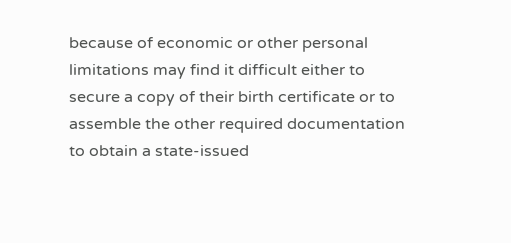because of economic or other personal limitations may find it difficult either to secure a copy of their birth certificate or to assemble the other required documentation to obtain a state-issued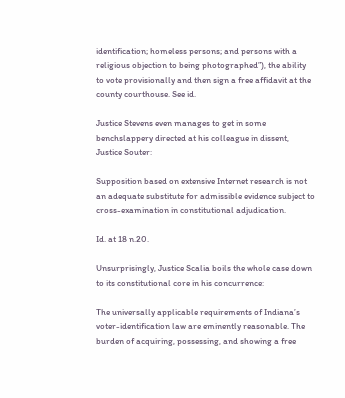identification; homeless persons; and persons with a religious objection to being photographed”), the ability to vote provisionally and then sign a free affidavit at the county courthouse. See id.

Justice Stevens even manages to get in some benchslappery directed at his colleague in dissent, Justice Souter:

Supposition based on extensive Internet research is not an adequate substitute for admissible evidence subject to cross-examination in constitutional adjudication.

Id. at 18 n.20.

Unsurprisingly, Justice Scalia boils the whole case down to its constitutional core in his concurrence:

The universally applicable requirements of Indiana’s voter-identification law are eminently reasonable. The burden of acquiring, possessing, and showing a free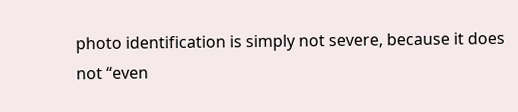photo identification is simply not severe, because it does not “even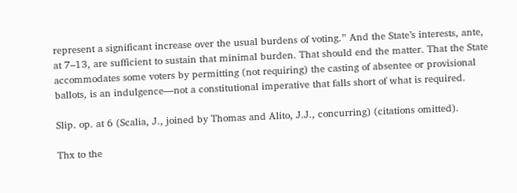represent a significant increase over the usual burdens of voting.” And the State’s interests, ante, at 7–13, are sufficient to sustain that minimal burden. That should end the matter. That the State accommodates some voters by permitting (not requiring) the casting of absentee or provisional ballots, is an indulgence—not a constitutional imperative that falls short of what is required.

Slip. op. at 6 (Scalia, J., joined by Thomas and Alito, J.J., concurring) (citations omitted).

Thx to the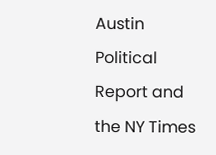Austin Political Report and the NY Times